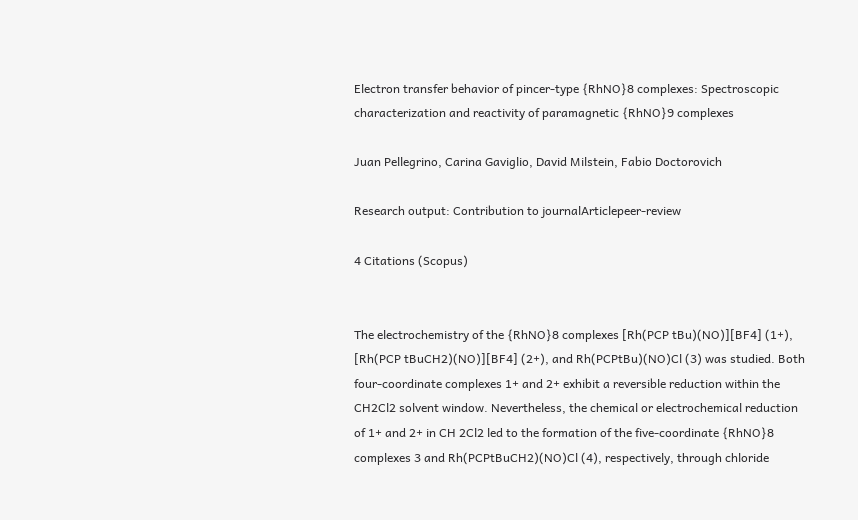Electron transfer behavior of pincer-type {RhNO}8 complexes: Spectroscopic characterization and reactivity of paramagnetic {RhNO}9 complexes

Juan Pellegrino, Carina Gaviglio, David Milstein, Fabio Doctorovich

Research output: Contribution to journalArticlepeer-review

4 Citations (Scopus)


The electrochemistry of the {RhNO}8 complexes [Rh(PCP tBu)(NO)][BF4] (1+), [Rh(PCP tBuCH2)(NO)][BF4] (2+), and Rh(PCPtBu)(NO)Cl (3) was studied. Both four-coordinate complexes 1+ and 2+ exhibit a reversible reduction within the CH2Cl2 solvent window. Nevertheless, the chemical or electrochemical reduction of 1+ and 2+ in CH 2Cl2 led to the formation of the five-coordinate {RhNO}8 complexes 3 and Rh(PCPtBuCH2)(NO)Cl (4), respectively, through chloride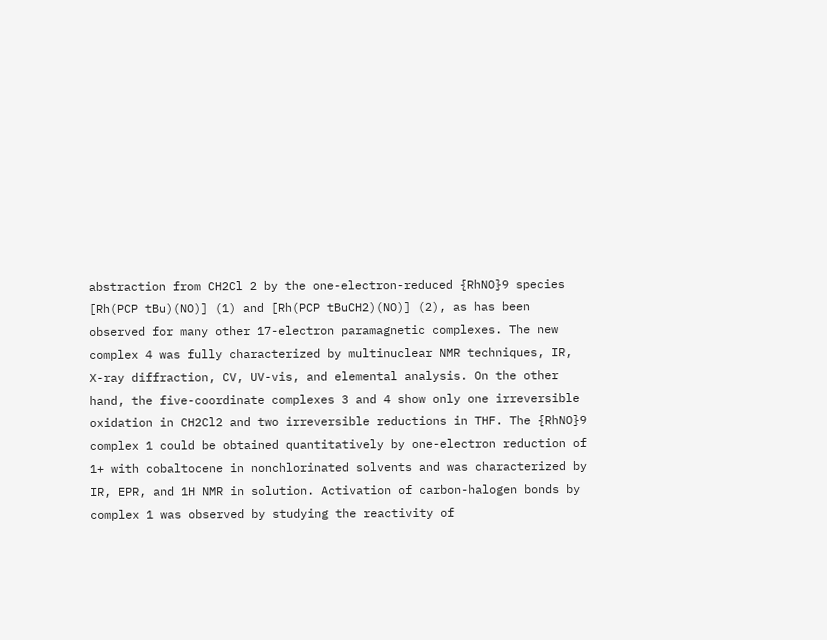abstraction from CH2Cl 2 by the one-electron-reduced {RhNO}9 species [Rh(PCP tBu)(NO)] (1) and [Rh(PCP tBuCH2)(NO)] (2), as has been observed for many other 17-electron paramagnetic complexes. The new complex 4 was fully characterized by multinuclear NMR techniques, IR, X-ray diffraction, CV, UV-vis, and elemental analysis. On the other hand, the five-coordinate complexes 3 and 4 show only one irreversible oxidation in CH2Cl2 and two irreversible reductions in THF. The {RhNO}9 complex 1 could be obtained quantitatively by one-electron reduction of 1+ with cobaltocene in nonchlorinated solvents and was characterized by IR, EPR, and 1H NMR in solution. Activation of carbon-halogen bonds by complex 1 was observed by studying the reactivity of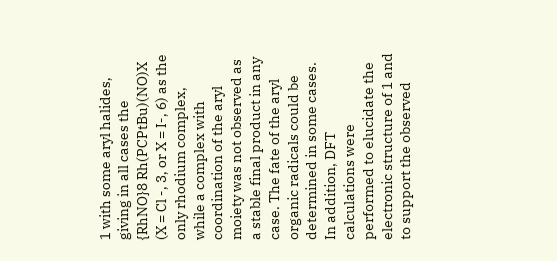1 with some aryl halides, giving in all cases the {RhNO}8 Rh(PCPtBu)(NO)X (X = Cl -, 3, or X = I-, 6) as the only rhodium complex, while a complex with coordination of the aryl moiety was not observed as a stable final product in any case. The fate of the aryl organic radicals could be determined in some cases. In addition, DFT calculations were performed to elucidate the electronic structure of 1 and to support the observed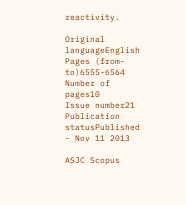reactivity.

Original languageEnglish
Pages (from-to)6555-6564
Number of pages10
Issue number21
Publication statusPublished - Nov 11 2013

ASJC Scopus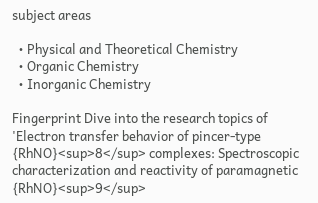subject areas

  • Physical and Theoretical Chemistry
  • Organic Chemistry
  • Inorganic Chemistry

Fingerprint Dive into the research topics of 'Electron transfer behavior of pincer-type {RhNO}<sup>8</sup> complexes: Spectroscopic characterization and reactivity of paramagnetic {RhNO}<sup>9</sup>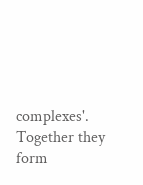complexes'. Together they form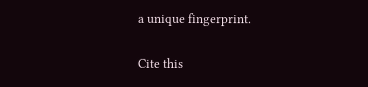a unique fingerprint.

Cite this